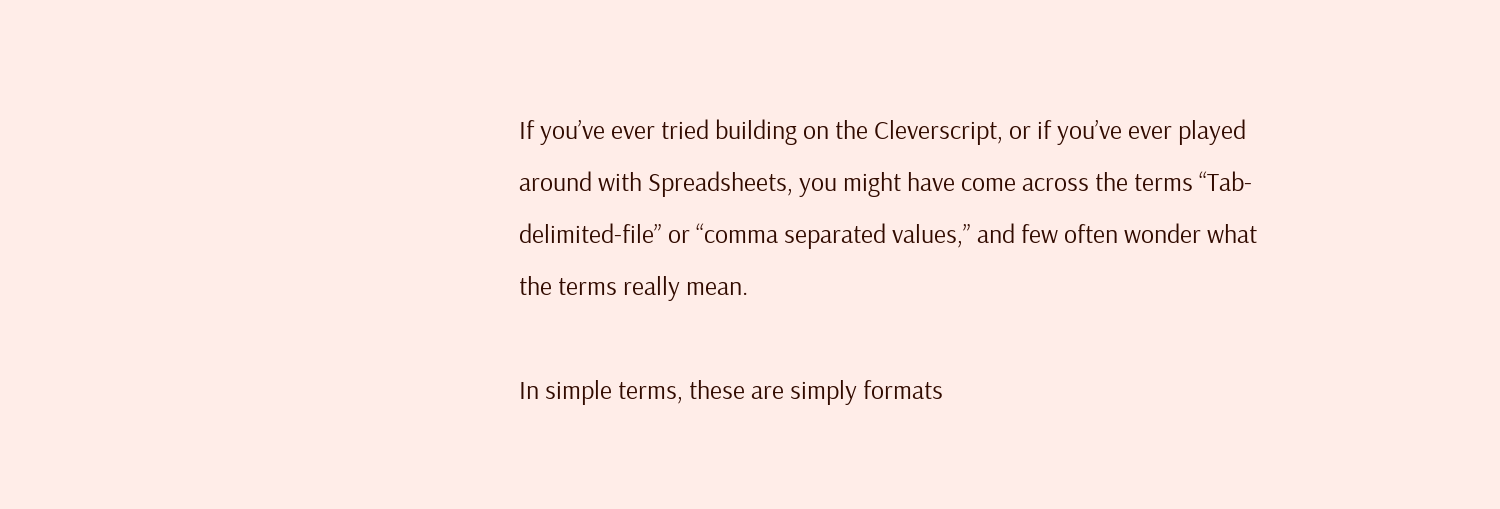If you’ve ever tried building on the Cleverscript, or if you’ve ever played around with Spreadsheets, you might have come across the terms “Tab-delimited-file” or “comma separated values,” and few often wonder what the terms really mean.

In simple terms, these are simply formats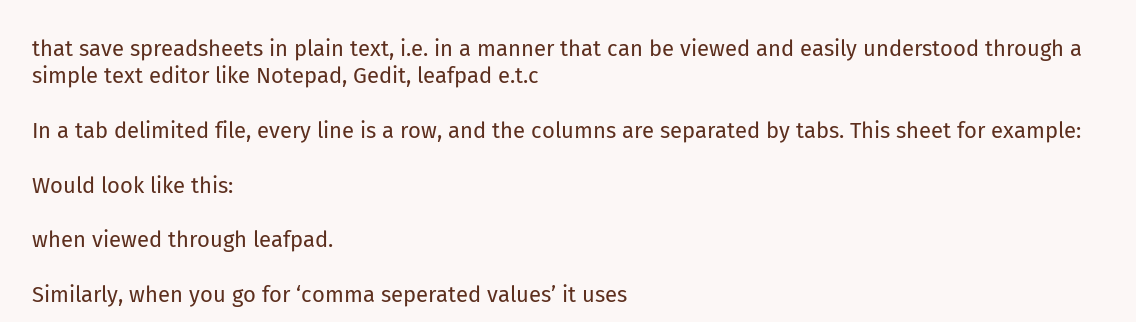that save spreadsheets in plain text, i.e. in a manner that can be viewed and easily understood through a simple text editor like Notepad, Gedit, leafpad e.t.c

In a tab delimited file, every line is a row, and the columns are separated by tabs. This sheet for example:

Would look like this:

when viewed through leafpad.

Similarly, when you go for ‘comma seperated values’ it uses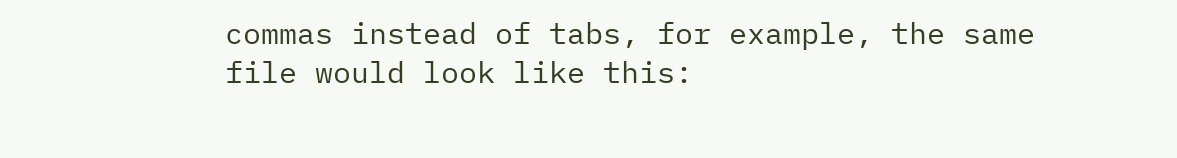commas instead of tabs, for example, the same file would look like this: